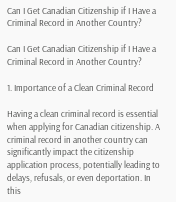Can I Get Canadian Citizenship if I Have a Criminal Record in Another Country?

Can I Get Canadian Citizenship if I Have a Criminal Record in Another Country?

1. Importance of a Clean Criminal Record

Having a clean criminal record is essential when applying for Canadian citizenship. A criminal record in another country can significantly impact the citizenship application process, potentially leading to delays, refusals, or even deportation. In this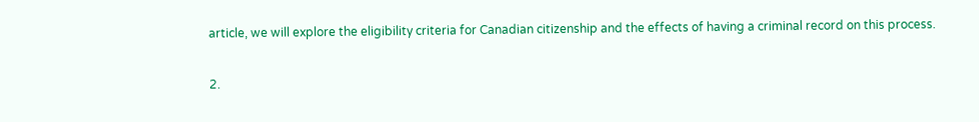article, we will explore the eligibility criteria for Canadian citizenship and the effects of having a criminal record on this process.

2.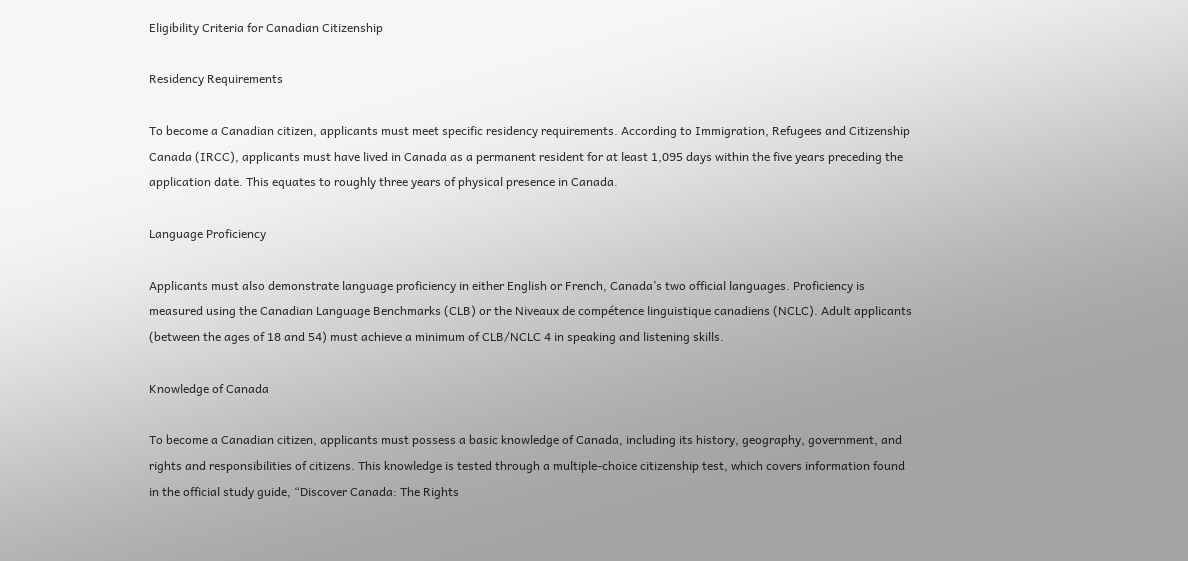Eligibility Criteria for Canadian Citizenship

Residency Requirements

To become a Canadian citizen, applicants must meet specific residency requirements. According to Immigration, Refugees and Citizenship Canada (IRCC), applicants must have lived in Canada as a permanent resident for at least 1,095 days within the five years preceding the application date. This equates to roughly three years of physical presence in Canada.

Language Proficiency

Applicants must also demonstrate language proficiency in either English or French, Canada’s two official languages. Proficiency is measured using the Canadian Language Benchmarks (CLB) or the Niveaux de compétence linguistique canadiens (NCLC). Adult applicants (between the ages of 18 and 54) must achieve a minimum of CLB/NCLC 4 in speaking and listening skills.

Knowledge of Canada

To become a Canadian citizen, applicants must possess a basic knowledge of Canada, including its history, geography, government, and rights and responsibilities of citizens. This knowledge is tested through a multiple-choice citizenship test, which covers information found in the official study guide, “Discover Canada: The Rights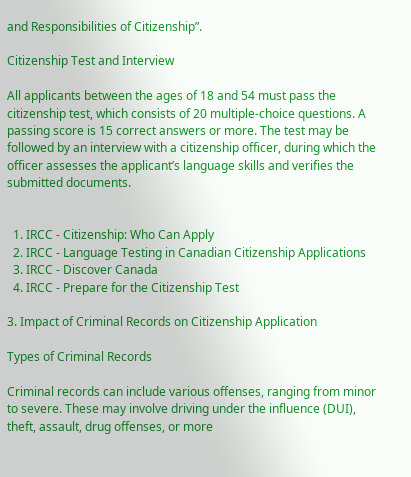and Responsibilities of Citizenship”.

Citizenship Test and Interview

All applicants between the ages of 18 and 54 must pass the citizenship test, which consists of 20 multiple-choice questions. A passing score is 15 correct answers or more. The test may be followed by an interview with a citizenship officer, during which the officer assesses the applicant’s language skills and verifies the submitted documents.


  1. IRCC - Citizenship: Who Can Apply
  2. IRCC - Language Testing in Canadian Citizenship Applications
  3. IRCC - Discover Canada
  4. IRCC - Prepare for the Citizenship Test

3. Impact of Criminal Records on Citizenship Application

Types of Criminal Records

Criminal records can include various offenses, ranging from minor to severe. These may involve driving under the influence (DUI), theft, assault, drug offenses, or more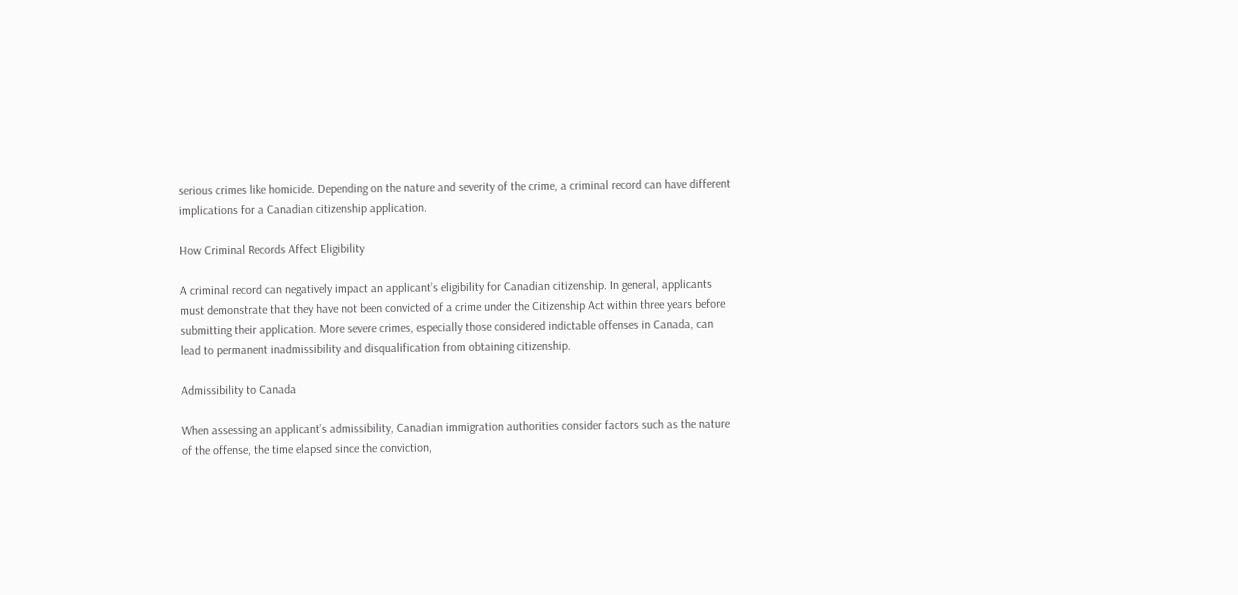serious crimes like homicide. Depending on the nature and severity of the crime, a criminal record can have different implications for a Canadian citizenship application.

How Criminal Records Affect Eligibility

A criminal record can negatively impact an applicant’s eligibility for Canadian citizenship. In general, applicants must demonstrate that they have not been convicted of a crime under the Citizenship Act within three years before submitting their application. More severe crimes, especially those considered indictable offenses in Canada, can lead to permanent inadmissibility and disqualification from obtaining citizenship.

Admissibility to Canada

When assessing an applicant’s admissibility, Canadian immigration authorities consider factors such as the nature of the offense, the time elapsed since the conviction,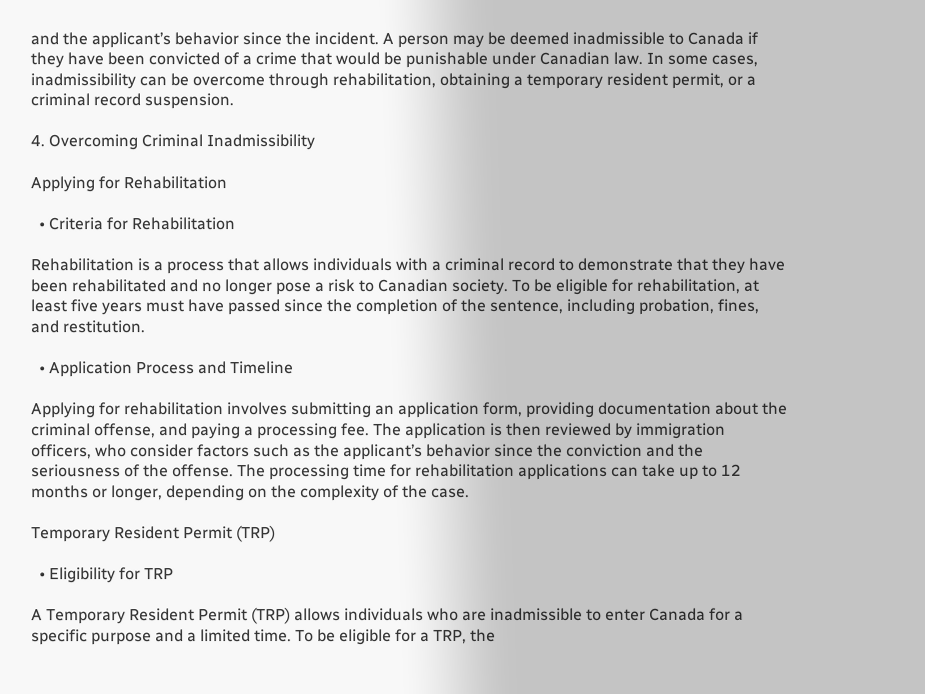and the applicant’s behavior since the incident. A person may be deemed inadmissible to Canada if they have been convicted of a crime that would be punishable under Canadian law. In some cases, inadmissibility can be overcome through rehabilitation, obtaining a temporary resident permit, or a criminal record suspension.

4. Overcoming Criminal Inadmissibility

Applying for Rehabilitation

  • Criteria for Rehabilitation

Rehabilitation is a process that allows individuals with a criminal record to demonstrate that they have been rehabilitated and no longer pose a risk to Canadian society. To be eligible for rehabilitation, at least five years must have passed since the completion of the sentence, including probation, fines, and restitution.

  • Application Process and Timeline

Applying for rehabilitation involves submitting an application form, providing documentation about the criminal offense, and paying a processing fee. The application is then reviewed by immigration officers, who consider factors such as the applicant’s behavior since the conviction and the seriousness of the offense. The processing time for rehabilitation applications can take up to 12 months or longer, depending on the complexity of the case.

Temporary Resident Permit (TRP)

  • Eligibility for TRP

A Temporary Resident Permit (TRP) allows individuals who are inadmissible to enter Canada for a specific purpose and a limited time. To be eligible for a TRP, the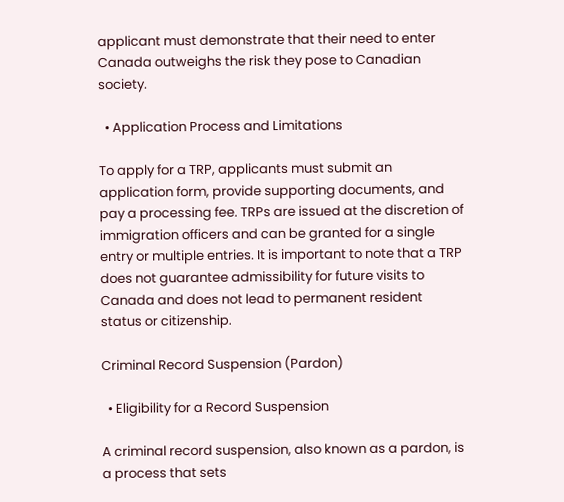applicant must demonstrate that their need to enter Canada outweighs the risk they pose to Canadian society.

  • Application Process and Limitations

To apply for a TRP, applicants must submit an application form, provide supporting documents, and pay a processing fee. TRPs are issued at the discretion of immigration officers and can be granted for a single entry or multiple entries. It is important to note that a TRP does not guarantee admissibility for future visits to Canada and does not lead to permanent resident status or citizenship.

Criminal Record Suspension (Pardon)

  • Eligibility for a Record Suspension

A criminal record suspension, also known as a pardon, is a process that sets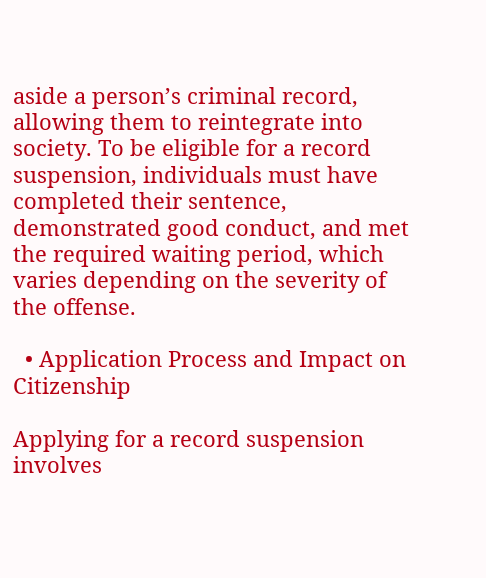aside a person’s criminal record, allowing them to reintegrate into society. To be eligible for a record suspension, individuals must have completed their sentence, demonstrated good conduct, and met the required waiting period, which varies depending on the severity of the offense.

  • Application Process and Impact on Citizenship

Applying for a record suspension involves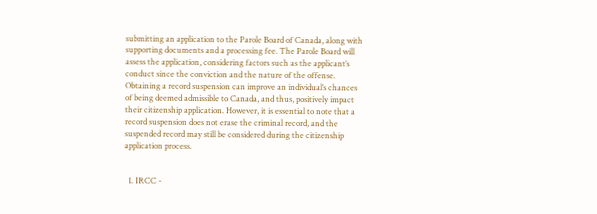submitting an application to the Parole Board of Canada, along with supporting documents and a processing fee. The Parole Board will assess the application, considering factors such as the applicant’s conduct since the conviction and the nature of the offense. Obtaining a record suspension can improve an individual’s chances of being deemed admissible to Canada, and thus, positively impact their citizenship application. However, it is essential to note that a record suspension does not erase the criminal record, and the suspended record may still be considered during the citizenship application process.


  1. IRCC -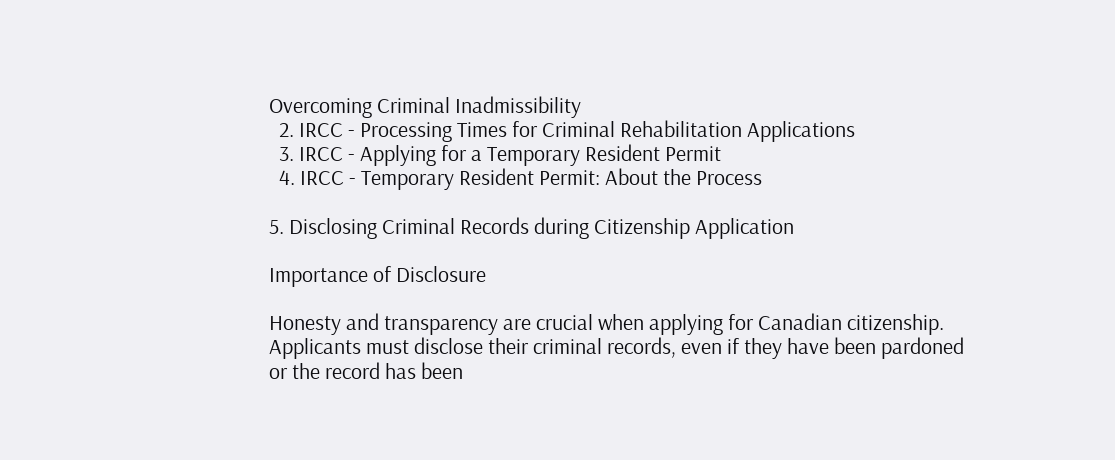Overcoming Criminal Inadmissibility
  2. IRCC - Processing Times for Criminal Rehabilitation Applications
  3. IRCC - Applying for a Temporary Resident Permit
  4. IRCC - Temporary Resident Permit: About the Process

5. Disclosing Criminal Records during Citizenship Application

Importance of Disclosure

Honesty and transparency are crucial when applying for Canadian citizenship. Applicants must disclose their criminal records, even if they have been pardoned or the record has been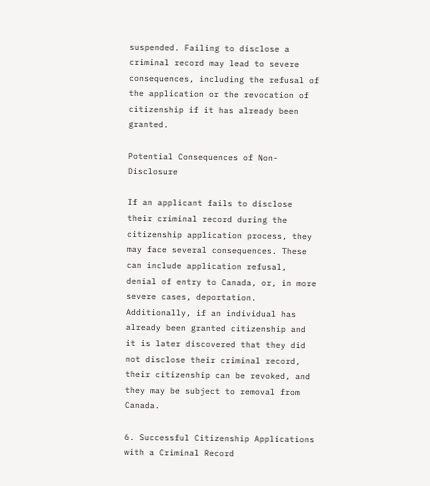suspended. Failing to disclose a criminal record may lead to severe consequences, including the refusal of the application or the revocation of citizenship if it has already been granted.

Potential Consequences of Non-Disclosure

If an applicant fails to disclose their criminal record during the citizenship application process, they may face several consequences. These can include application refusal, denial of entry to Canada, or, in more severe cases, deportation. Additionally, if an individual has already been granted citizenship and it is later discovered that they did not disclose their criminal record, their citizenship can be revoked, and they may be subject to removal from Canada.

6. Successful Citizenship Applications with a Criminal Record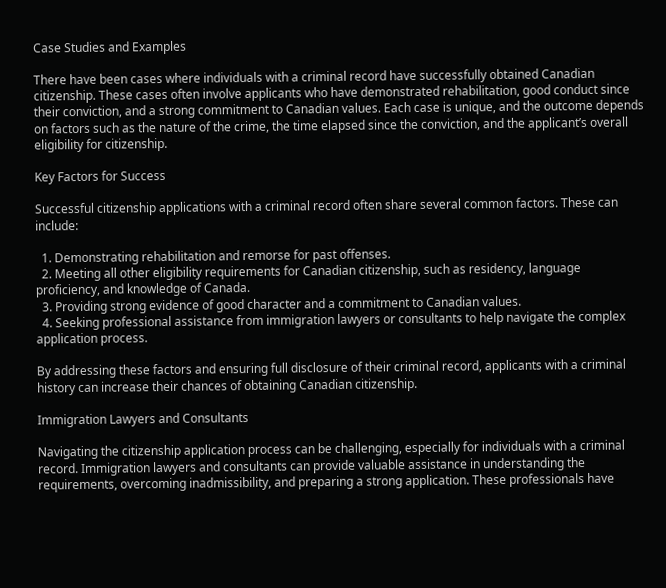Case Studies and Examples

There have been cases where individuals with a criminal record have successfully obtained Canadian citizenship. These cases often involve applicants who have demonstrated rehabilitation, good conduct since their conviction, and a strong commitment to Canadian values. Each case is unique, and the outcome depends on factors such as the nature of the crime, the time elapsed since the conviction, and the applicant’s overall eligibility for citizenship.

Key Factors for Success

Successful citizenship applications with a criminal record often share several common factors. These can include:

  1. Demonstrating rehabilitation and remorse for past offenses.
  2. Meeting all other eligibility requirements for Canadian citizenship, such as residency, language proficiency, and knowledge of Canada.
  3. Providing strong evidence of good character and a commitment to Canadian values.
  4. Seeking professional assistance from immigration lawyers or consultants to help navigate the complex application process.

By addressing these factors and ensuring full disclosure of their criminal record, applicants with a criminal history can increase their chances of obtaining Canadian citizenship.

Immigration Lawyers and Consultants

Navigating the citizenship application process can be challenging, especially for individuals with a criminal record. Immigration lawyers and consultants can provide valuable assistance in understanding the requirements, overcoming inadmissibility, and preparing a strong application. These professionals have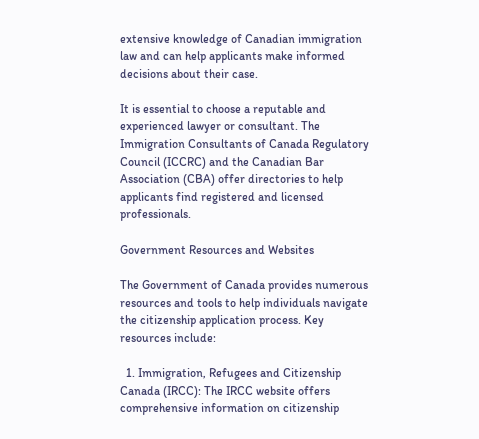extensive knowledge of Canadian immigration law and can help applicants make informed decisions about their case.

It is essential to choose a reputable and experienced lawyer or consultant. The Immigration Consultants of Canada Regulatory Council (ICCRC) and the Canadian Bar Association (CBA) offer directories to help applicants find registered and licensed professionals.

Government Resources and Websites

The Government of Canada provides numerous resources and tools to help individuals navigate the citizenship application process. Key resources include:

  1. Immigration, Refugees and Citizenship Canada (IRCC): The IRCC website offers comprehensive information on citizenship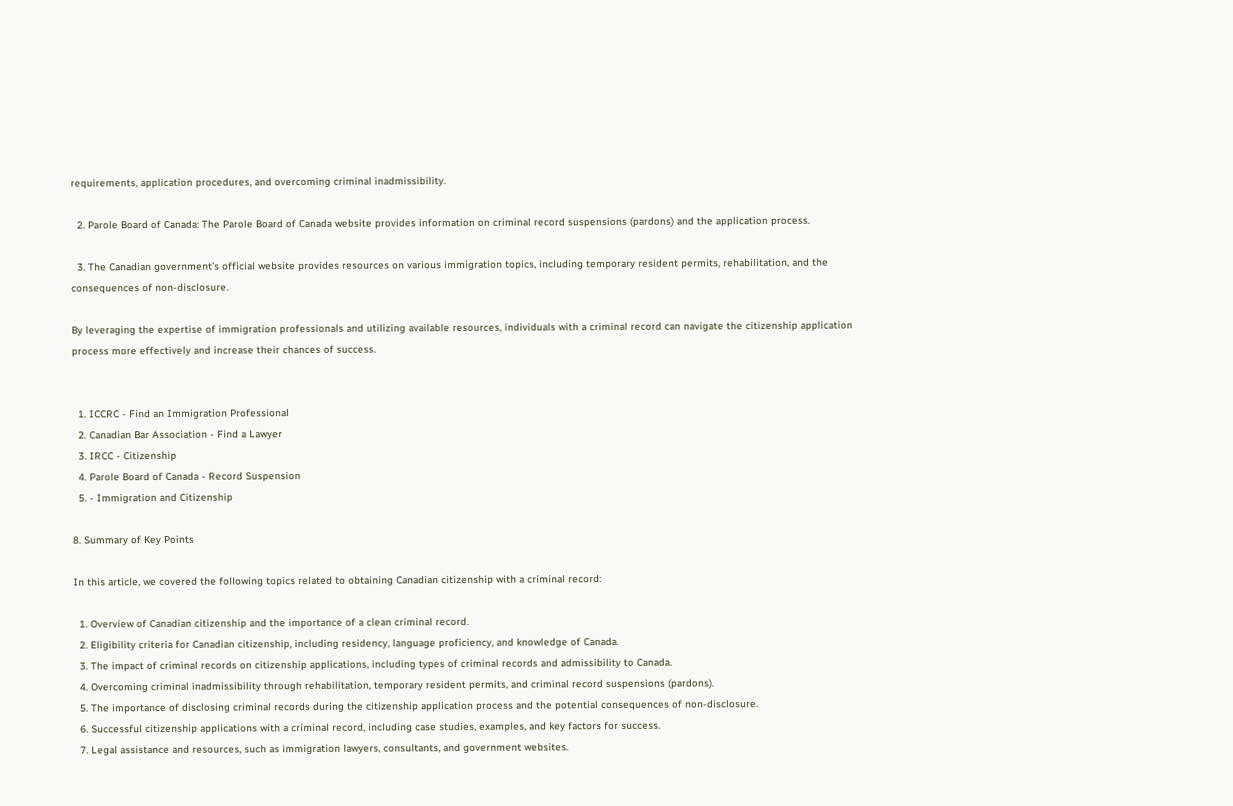requirements, application procedures, and overcoming criminal inadmissibility.

  2. Parole Board of Canada: The Parole Board of Canada website provides information on criminal record suspensions (pardons) and the application process.

  3. The Canadian government’s official website provides resources on various immigration topics, including temporary resident permits, rehabilitation, and the consequences of non-disclosure.

By leveraging the expertise of immigration professionals and utilizing available resources, individuals with a criminal record can navigate the citizenship application process more effectively and increase their chances of success.


  1. ICCRC - Find an Immigration Professional
  2. Canadian Bar Association - Find a Lawyer
  3. IRCC - Citizenship
  4. Parole Board of Canada - Record Suspension
  5. - Immigration and Citizenship

8. Summary of Key Points

In this article, we covered the following topics related to obtaining Canadian citizenship with a criminal record:

  1. Overview of Canadian citizenship and the importance of a clean criminal record.
  2. Eligibility criteria for Canadian citizenship, including residency, language proficiency, and knowledge of Canada.
  3. The impact of criminal records on citizenship applications, including types of criminal records and admissibility to Canada.
  4. Overcoming criminal inadmissibility through rehabilitation, temporary resident permits, and criminal record suspensions (pardons).
  5. The importance of disclosing criminal records during the citizenship application process and the potential consequences of non-disclosure.
  6. Successful citizenship applications with a criminal record, including case studies, examples, and key factors for success.
  7. Legal assistance and resources, such as immigration lawyers, consultants, and government websites.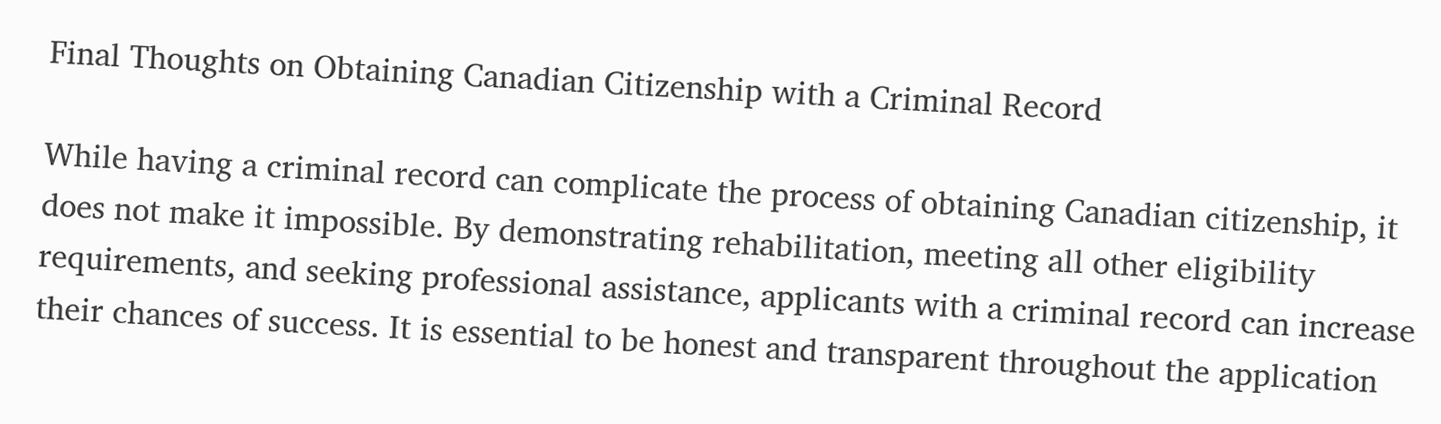Final Thoughts on Obtaining Canadian Citizenship with a Criminal Record

While having a criminal record can complicate the process of obtaining Canadian citizenship, it does not make it impossible. By demonstrating rehabilitation, meeting all other eligibility requirements, and seeking professional assistance, applicants with a criminal record can increase their chances of success. It is essential to be honest and transparent throughout the application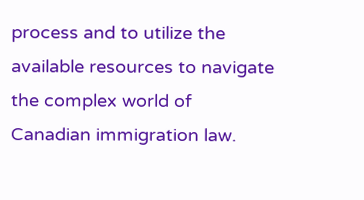process and to utilize the available resources to navigate the complex world of Canadian immigration law.